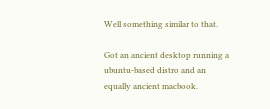Well something similar to that.

Got an ancient desktop running a ubuntu-based distro and an equally ancient macbook.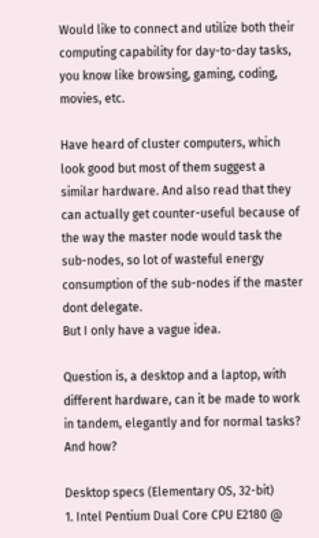Would like to connect and utilize both their computing capability for day-to-day tasks, you know like browsing, gaming, coding, movies, etc.

Have heard of cluster computers, which look good but most of them suggest a similar hardware. And also read that they can actually get counter-useful because of the way the master node would task the sub-nodes, so lot of wasteful energy consumption of the sub-nodes if the master dont delegate.
But I only have a vague idea.

Question is, a desktop and a laptop, with different hardware, can it be made to work in tandem, elegantly and for normal tasks? And how?

Desktop specs (Elementary OS, 32-bit)
1. Intel Pentium Dual Core CPU E2180 @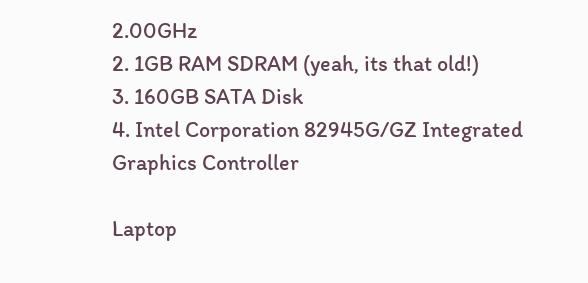2.00GHz
2. 1GB RAM SDRAM (yeah, its that old!)
3. 160GB SATA Disk
4. Intel Corporation 82945G/GZ Integrated Graphics Controller

Laptop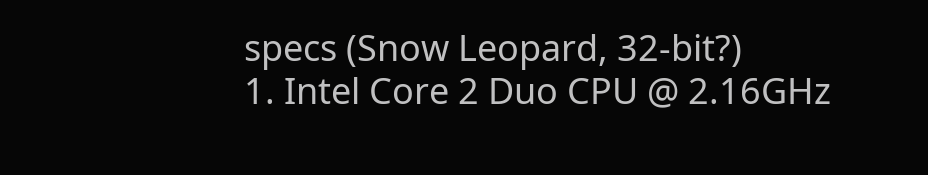specs (Snow Leopard, 32-bit?)
1. Intel Core 2 Duo CPU @ 2.16GHz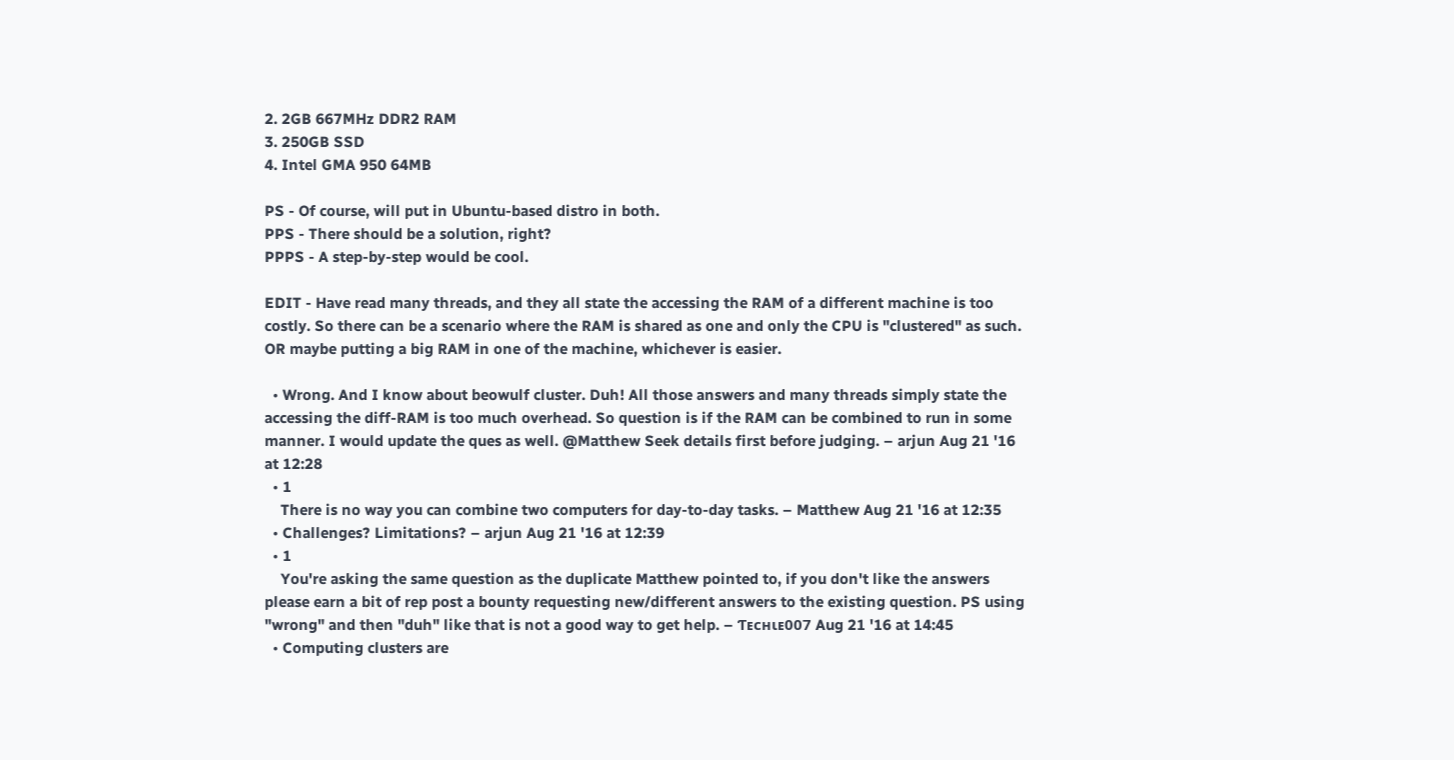2. 2GB 667MHz DDR2 RAM
3. 250GB SSD
4. Intel GMA 950 64MB

PS - Of course, will put in Ubuntu-based distro in both.
PPS - There should be a solution, right?
PPPS - A step-by-step would be cool.

EDIT - Have read many threads, and they all state the accessing the RAM of a different machine is too costly. So there can be a scenario where the RAM is shared as one and only the CPU is "clustered" as such. OR maybe putting a big RAM in one of the machine, whichever is easier.

  • Wrong. And I know about beowulf cluster. Duh! All those answers and many threads simply state the accessing the diff-RAM is too much overhead. So question is if the RAM can be combined to run in some manner. I would update the ques as well. @Matthew Seek details first before judging. – arjun Aug 21 '16 at 12:28
  • 1
    There is no way you can combine two computers for day-to-day tasks. – Matthew Aug 21 '16 at 12:35
  • Challenges? Limitations? – arjun Aug 21 '16 at 12:39
  • 1
    You're asking the same question as the duplicate Matthew pointed to, if you don't like the answers please earn a bit of rep post a bounty requesting new/different answers to the existing question. PS using "wrong" and then "duh" like that is not a good way to get help. – Ƭᴇcʜιᴇ007 Aug 21 '16 at 14:45
  • Computing clusters are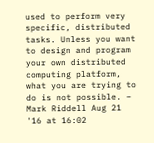used to perform very specific, distributed tasks. Unless you want to design and program your own distributed computing platform, what you are trying to do is not possible. – Mark Riddell Aug 21 '16 at 16:02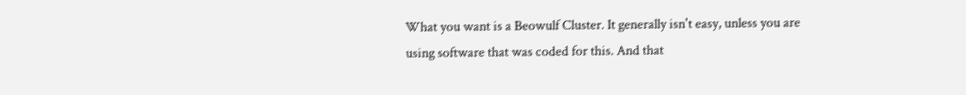What you want is a Beowulf Cluster. It generally isn't easy, unless you are using software that was coded for this. And that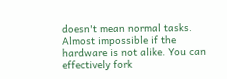doesn't mean normal tasks. Almost impossible if the hardware is not alike. You can effectively fork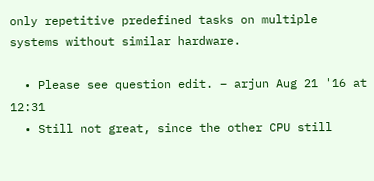only repetitive predefined tasks on multiple systems without similar hardware.

  • Please see question edit. – arjun Aug 21 '16 at 12:31
  • Still not great, since the other CPU still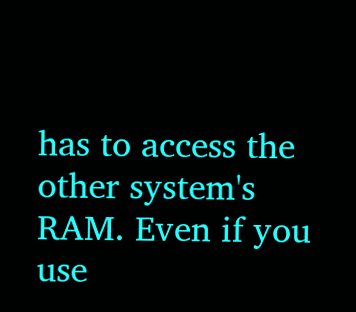has to access the other system's RAM. Even if you use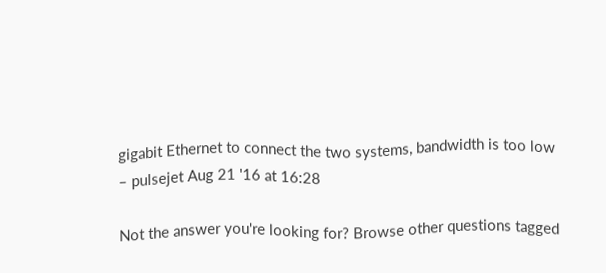gigabit Ethernet to connect the two systems, bandwidth is too low – pulsejet Aug 21 '16 at 16:28

Not the answer you're looking for? Browse other questions tagged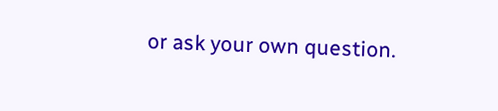or ask your own question.